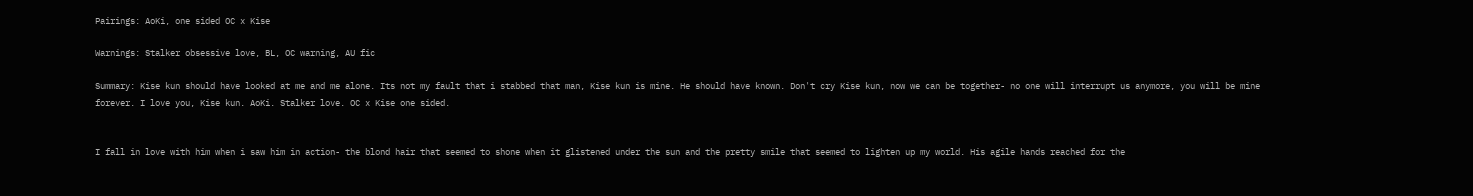Pairings: AoKi, one sided OC x Kise

Warnings: Stalker obsessive love, BL, OC warning, AU fic

Summary: Kise kun should have looked at me and me alone. Its not my fault that i stabbed that man, Kise kun is mine. He should have known. Don't cry Kise kun, now we can be together- no one will interrupt us anymore, you will be mine forever. I love you, Kise kun. AoKi. Stalker love. OC x Kise one sided.


I fall in love with him when i saw him in action- the blond hair that seemed to shone when it glistened under the sun and the pretty smile that seemed to lighten up my world. His agile hands reached for the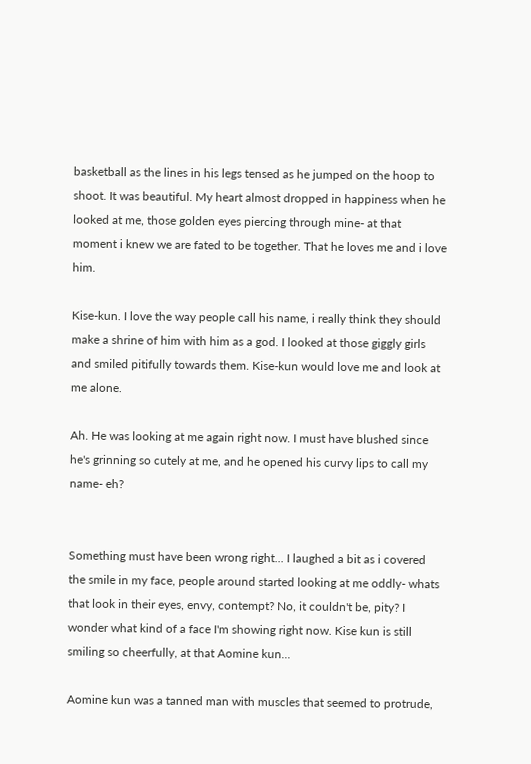basketball as the lines in his legs tensed as he jumped on the hoop to shoot. It was beautiful. My heart almost dropped in happiness when he looked at me, those golden eyes piercing through mine- at that moment i knew we are fated to be together. That he loves me and i love him.

Kise-kun. I love the way people call his name, i really think they should make a shrine of him with him as a god. I looked at those giggly girls and smiled pitifully towards them. Kise-kun would love me and look at me alone.

Ah. He was looking at me again right now. I must have blushed since he's grinning so cutely at me, and he opened his curvy lips to call my name- eh?


Something must have been wrong right... I laughed a bit as i covered the smile in my face, people around started looking at me oddly- whats that look in their eyes, envy, contempt? No, it couldn't be, pity? I wonder what kind of a face I'm showing right now. Kise kun is still smiling so cheerfully, at that Aomine kun...

Aomine kun was a tanned man with muscles that seemed to protrude,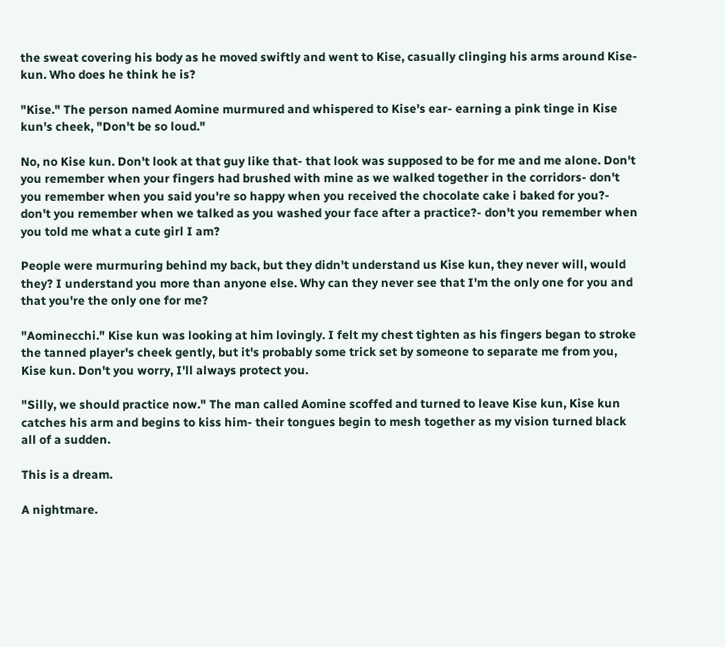the sweat covering his body as he moved swiftly and went to Kise, casually clinging his arms around Kise-kun. Who does he think he is?

"Kise." The person named Aomine murmured and whispered to Kise's ear- earning a pink tinge in Kise kun's cheek, "Don't be so loud."

No, no Kise kun. Don't look at that guy like that- that look was supposed to be for me and me alone. Don't you remember when your fingers had brushed with mine as we walked together in the corridors- don't you remember when you said you're so happy when you received the chocolate cake i baked for you?- don't you remember when we talked as you washed your face after a practice?- don't you remember when you told me what a cute girl I am?

People were murmuring behind my back, but they didn't understand us Kise kun, they never will, would they? I understand you more than anyone else. Why can they never see that I'm the only one for you and that you're the only one for me?

"Aominecchi." Kise kun was looking at him lovingly. I felt my chest tighten as his fingers began to stroke the tanned player's cheek gently, but it's probably some trick set by someone to separate me from you, Kise kun. Don't you worry, I'll always protect you.

"Silly, we should practice now." The man called Aomine scoffed and turned to leave Kise kun, Kise kun catches his arm and begins to kiss him- their tongues begin to mesh together as my vision turned black all of a sudden.

This is a dream.

A nightmare.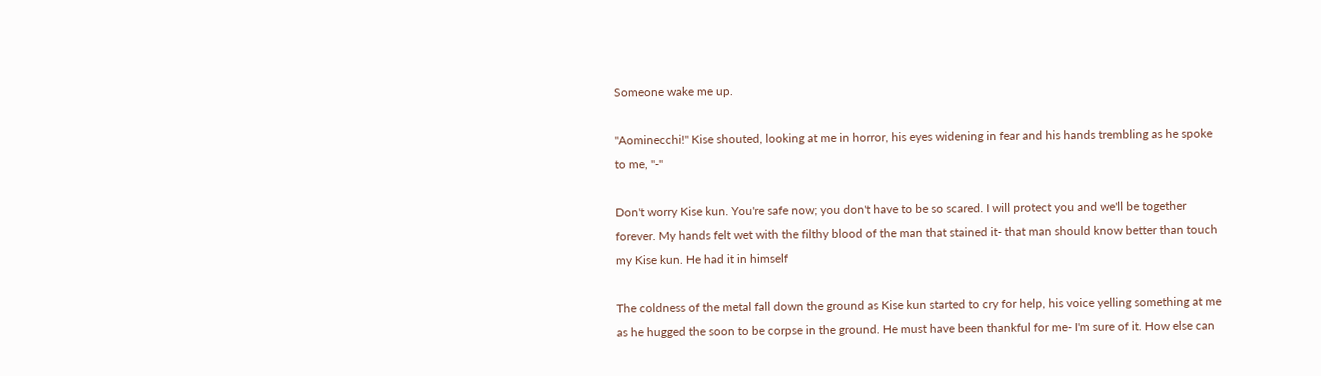Someone wake me up.

"Aominecchi!" Kise shouted, looking at me in horror, his eyes widening in fear and his hands trembling as he spoke to me, "-"

Don't worry Kise kun. You're safe now; you don't have to be so scared. I will protect you and we'll be together forever. My hands felt wet with the filthy blood of the man that stained it- that man should know better than touch my Kise kun. He had it in himself

The coldness of the metal fall down the ground as Kise kun started to cry for help, his voice yelling something at me as he hugged the soon to be corpse in the ground. He must have been thankful for me- I'm sure of it. How else can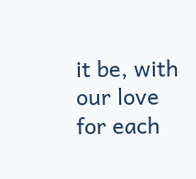it be, with our love for each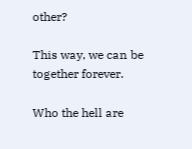other?

This way, we can be together forever.

Who the hell are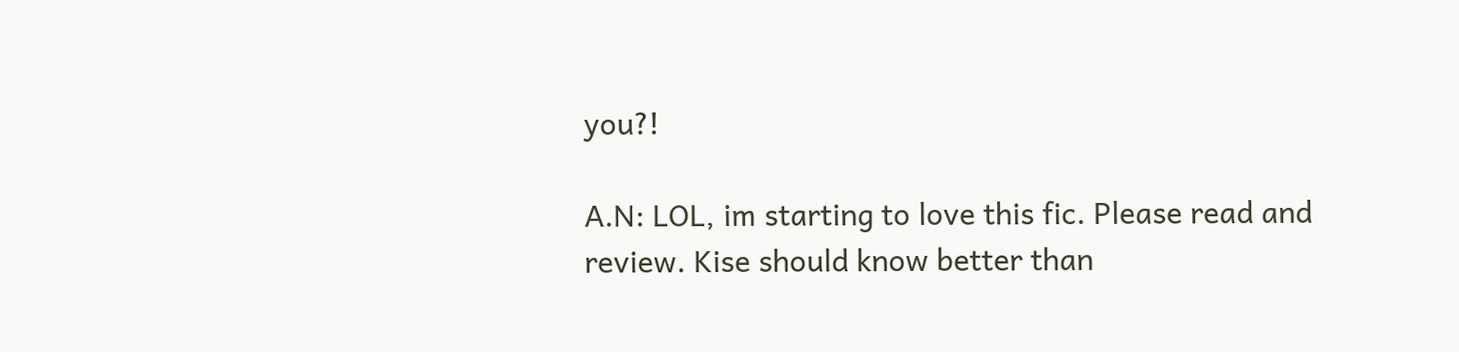you?!

A.N: LOL, im starting to love this fic. Please read and review. Kise should know better than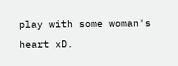play with some woman's heart xD.